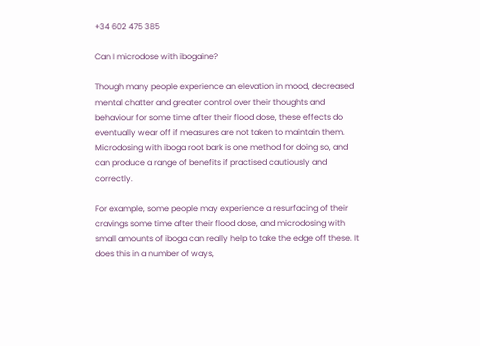+34 602 475 385

Can I microdose with ibogaine?

Though many people experience an elevation in mood, decreased mental chatter and greater control over their thoughts and behaviour for some time after their flood dose, these effects do eventually wear off if measures are not taken to maintain them. Microdosing with iboga root bark is one method for doing so, and can produce a range of benefits if practised cautiously and correctly.

For example, some people may experience a resurfacing of their cravings some time after their flood dose, and microdosing with small amounts of iboga can really help to take the edge off these. It does this in a number of ways,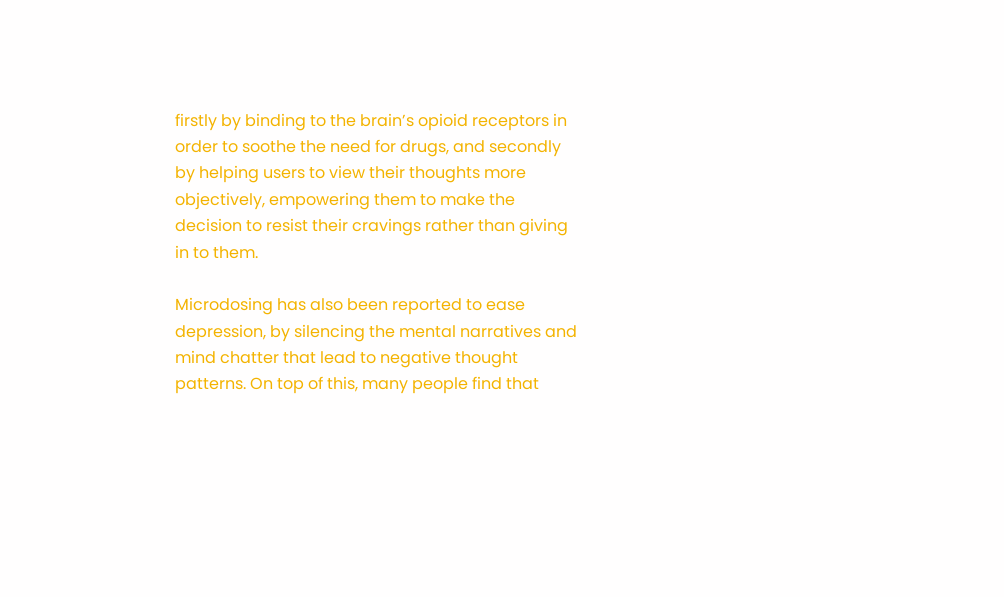firstly by binding to the brain’s opioid receptors in order to soothe the need for drugs, and secondly by helping users to view their thoughts more objectively, empowering them to make the decision to resist their cravings rather than giving in to them.

Microdosing has also been reported to ease depression, by silencing the mental narratives and mind chatter that lead to negative thought patterns. On top of this, many people find that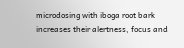microdosing with iboga root bark increases their alertness, focus and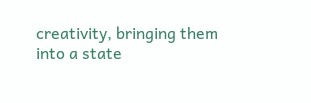creativity, bringing them into a state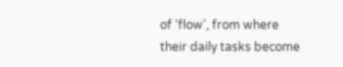of ‘flow’, from where their daily tasks become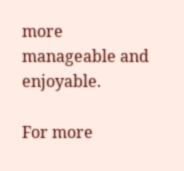more manageable and enjoyable.

For more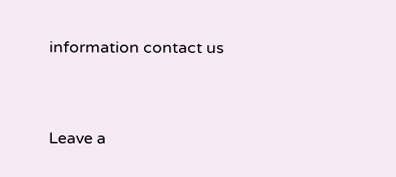information contact us


Leave a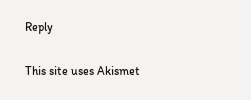Reply

This site uses Akismet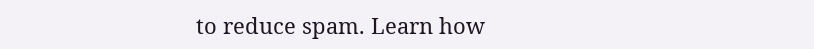to reduce spam. Learn how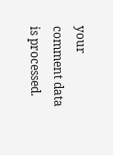your comment data is processed.